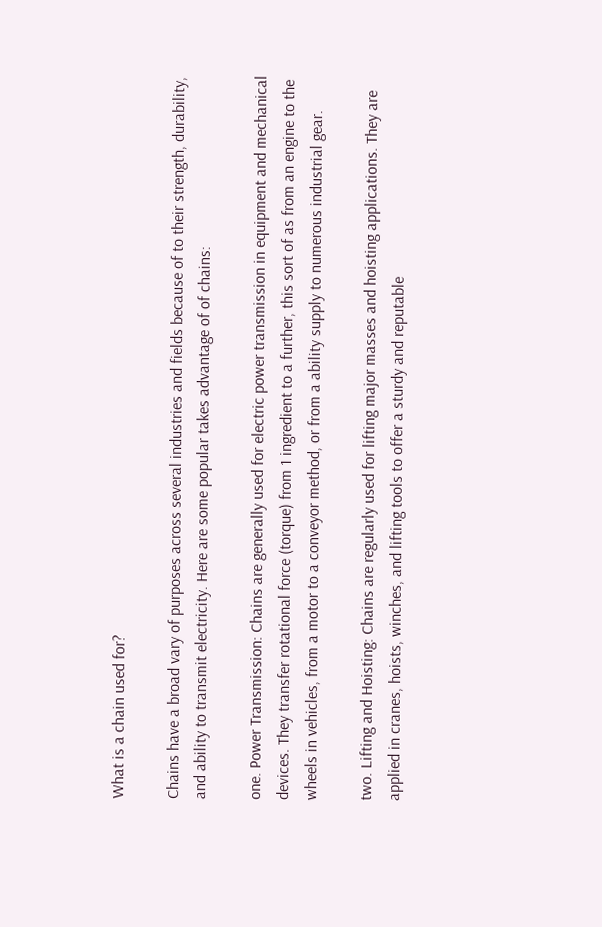What is a chain used for?

Chains have a broad vary of purposes across several industries and fields because of to their strength, durability, and ability to transmit electricity. Here are some popular takes advantage of of chains:

one. Power Transmission: Chains are generally used for electric power transmission in equipment and mechanical devices. They transfer rotational force (torque) from 1 ingredient to a further, this sort of as from an engine to the wheels in vehicles, from a motor to a conveyor method, or from a ability supply to numerous industrial gear.

two. Lifting and Hoisting: Chains are regularly used for lifting major masses and hoisting applications. They are applied in cranes, hoists, winches, and lifting tools to offer a sturdy and reputable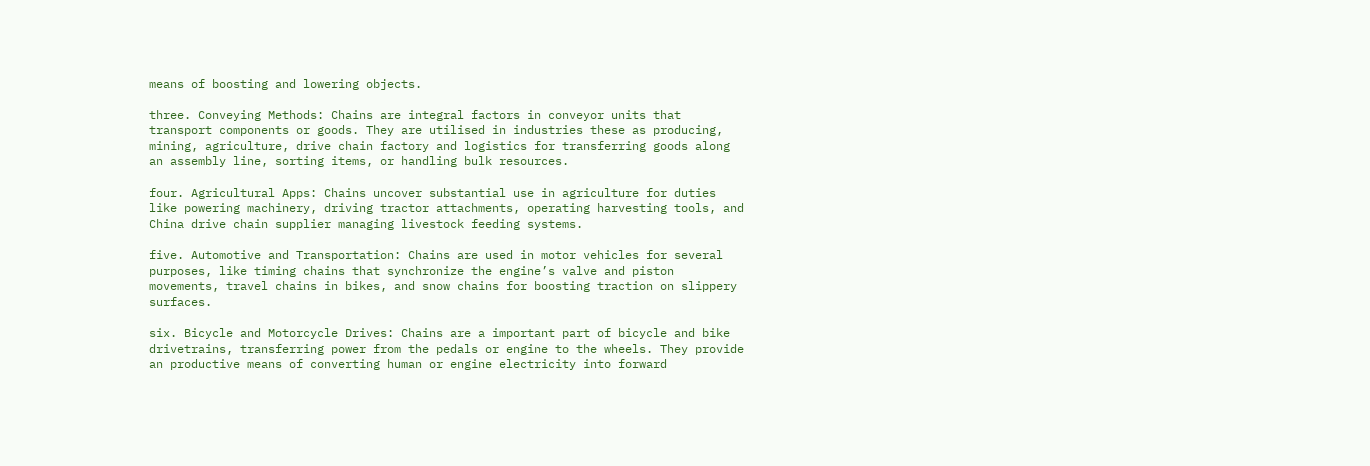means of boosting and lowering objects.

three. Conveying Methods: Chains are integral factors in conveyor units that transport components or goods. They are utilised in industries these as producing, mining, agriculture, drive chain factory and logistics for transferring goods along an assembly line, sorting items, or handling bulk resources.

four. Agricultural Apps: Chains uncover substantial use in agriculture for duties like powering machinery, driving tractor attachments, operating harvesting tools, and China drive chain supplier managing livestock feeding systems.

five. Automotive and Transportation: Chains are used in motor vehicles for several purposes, like timing chains that synchronize the engine’s valve and piston movements, travel chains in bikes, and snow chains for boosting traction on slippery surfaces.

six. Bicycle and Motorcycle Drives: Chains are a important part of bicycle and bike drivetrains, transferring power from the pedals or engine to the wheels. They provide an productive means of converting human or engine electricity into forward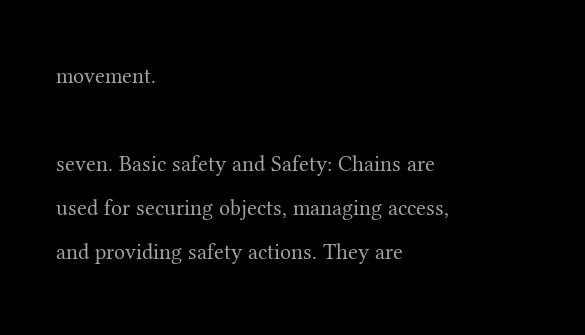movement.

seven. Basic safety and Safety: Chains are used for securing objects, managing access, and providing safety actions. They are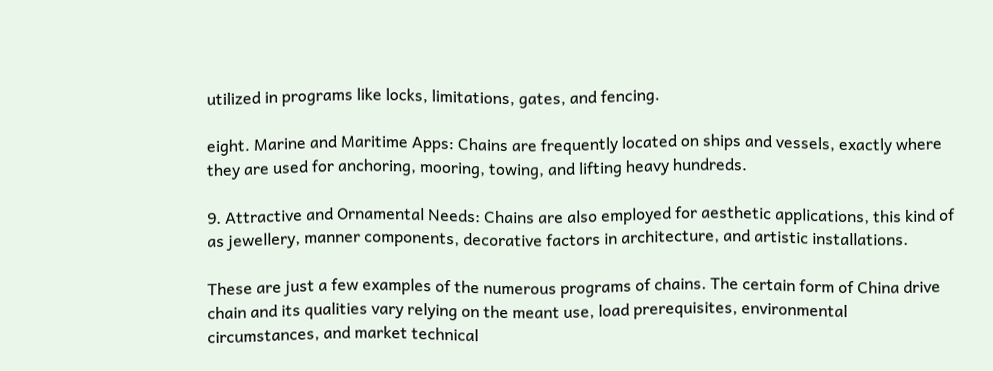utilized in programs like locks, limitations, gates, and fencing.

eight. Marine and Maritime Apps: Chains are frequently located on ships and vessels, exactly where they are used for anchoring, mooring, towing, and lifting heavy hundreds.

9. Attractive and Ornamental Needs: Chains are also employed for aesthetic applications, this kind of as jewellery, manner components, decorative factors in architecture, and artistic installations.

These are just a few examples of the numerous programs of chains. The certain form of China drive chain and its qualities vary relying on the meant use, load prerequisites, environmental circumstances, and market technical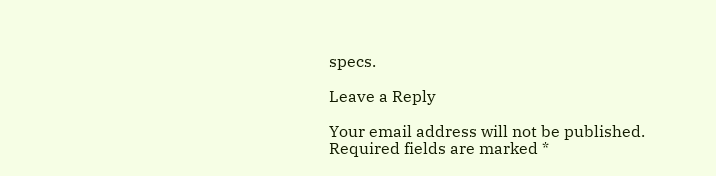specs.

Leave a Reply

Your email address will not be published. Required fields are marked *